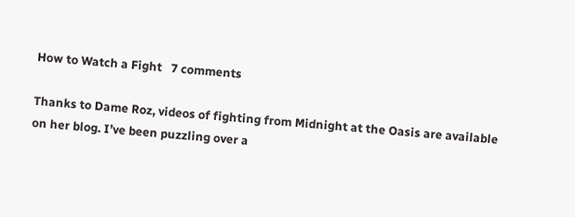How to Watch a Fight   7 comments

Thanks to Dame Roz, videos of fighting from Midnight at the Oasis are available on her blog. I’ve been puzzling over a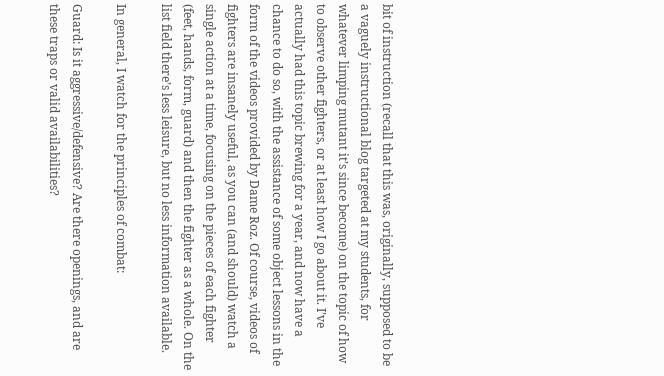bit of instruction (recall that this was, originally, supposed to be a vaguely instructional blog targeted at my students, for whatever limping mutant it’s since become) on the topic of how to observe other fighters, or at least how I go about it. I’ve actually had this topic brewing for a year, and now have a chance to do so, with the assistance of some object lessons in the form of the videos provided by Dame Roz. Of course, videos of fighters are insanely useful, as you can (and should) watch a single action at a time, focusing on the pieces of each fighter (feet, hands, form, guard) and then the fighter as a whole. On the list field there’s less leisure, but no less information available.

In general, I watch for the principles of combat:

Guard: Is it aggressive/defensive? Are there openings, and are these traps or valid availabilities?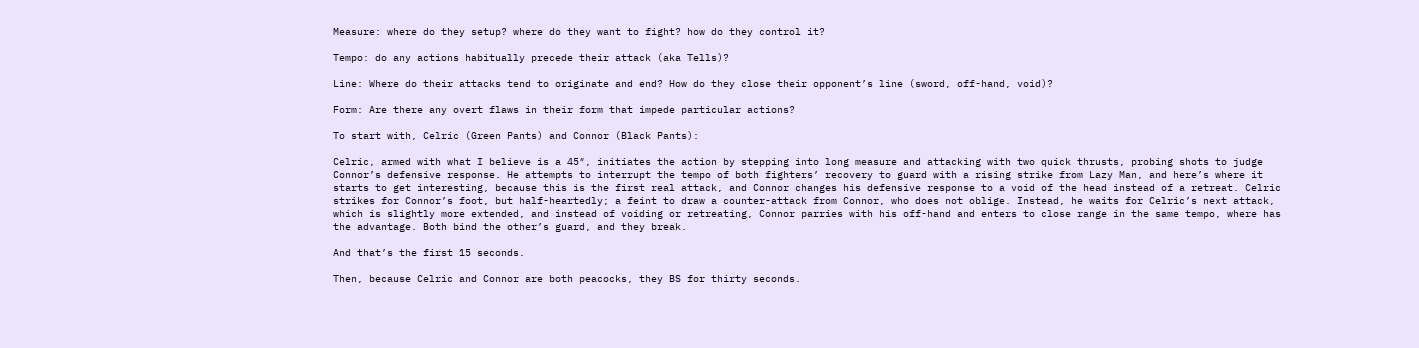Measure: where do they setup? where do they want to fight? how do they control it?

Tempo: do any actions habitually precede their attack (aka Tells)?

Line: Where do their attacks tend to originate and end? How do they close their opponent’s line (sword, off-hand, void)?

Form: Are there any overt flaws in their form that impede particular actions?

To start with, Celric (Green Pants) and Connor (Black Pants):

Celric, armed with what I believe is a 45″, initiates the action by stepping into long measure and attacking with two quick thrusts, probing shots to judge Connor’s defensive response. He attempts to interrupt the tempo of both fighters’ recovery to guard with a rising strike from Lazy Man, and here’s where it starts to get interesting, because this is the first real attack, and Connor changes his defensive response to a void of the head instead of a retreat. Celric strikes for Connor’s foot, but half-heartedly; a feint to draw a counter-attack from Connor, who does not oblige. Instead, he waits for Celric’s next attack, which is slightly more extended, and instead of voiding or retreating, Connor parries with his off-hand and enters to close range in the same tempo, where has the advantage. Both bind the other’s guard, and they break.

And that’s the first 15 seconds.

Then, because Celric and Connor are both peacocks, they BS for thirty seconds.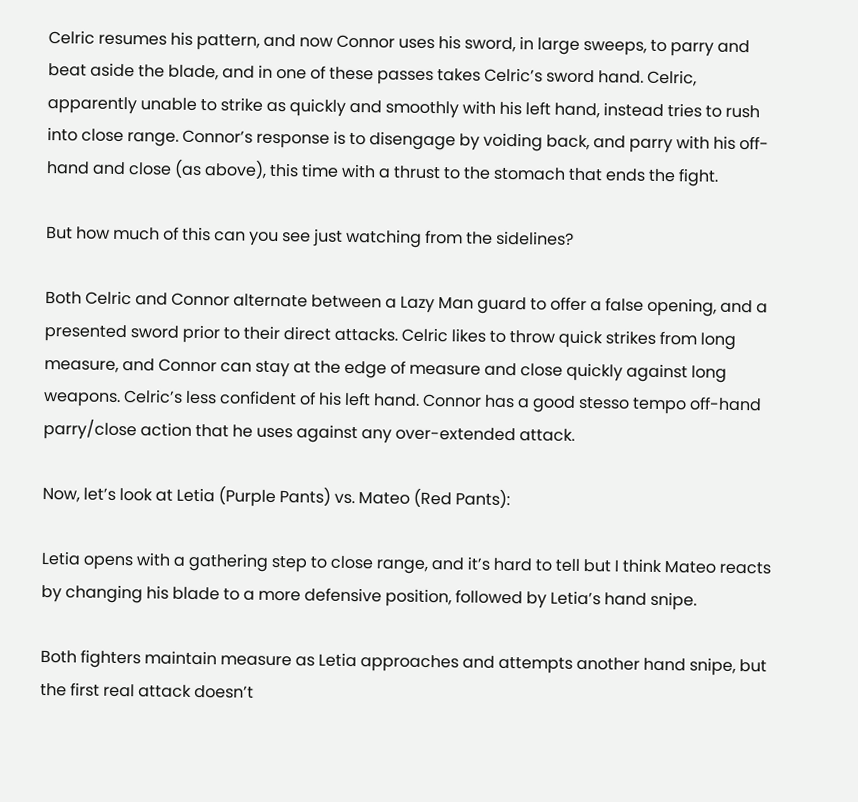Celric resumes his pattern, and now Connor uses his sword, in large sweeps, to parry and beat aside the blade, and in one of these passes takes Celric’s sword hand. Celric, apparently unable to strike as quickly and smoothly with his left hand, instead tries to rush into close range. Connor’s response is to disengage by voiding back, and parry with his off-hand and close (as above), this time with a thrust to the stomach that ends the fight.

But how much of this can you see just watching from the sidelines?

Both Celric and Connor alternate between a Lazy Man guard to offer a false opening, and a presented sword prior to their direct attacks. Celric likes to throw quick strikes from long measure, and Connor can stay at the edge of measure and close quickly against long weapons. Celric’s less confident of his left hand. Connor has a good stesso tempo off-hand parry/close action that he uses against any over-extended attack.

Now, let’s look at Letia (Purple Pants) vs. Mateo (Red Pants):

Letia opens with a gathering step to close range, and it’s hard to tell but I think Mateo reacts by changing his blade to a more defensive position, followed by Letia’s hand snipe.

Both fighters maintain measure as Letia approaches and attempts another hand snipe, but the first real attack doesn’t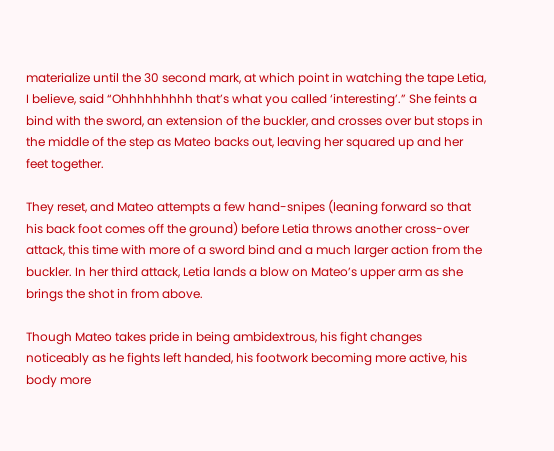materialize until the 30 second mark, at which point in watching the tape Letia, I believe, said “Ohhhhhhhhh that’s what you called ‘interesting’.” She feints a bind with the sword, an extension of the buckler, and crosses over but stops in the middle of the step as Mateo backs out, leaving her squared up and her feet together.

They reset, and Mateo attempts a few hand-snipes (leaning forward so that his back foot comes off the ground) before Letia throws another cross-over attack, this time with more of a sword bind and a much larger action from the buckler. In her third attack, Letia lands a blow on Mateo’s upper arm as she brings the shot in from above.

Though Mateo takes pride in being ambidextrous, his fight changes noticeably as he fights left handed, his footwork becoming more active, his body more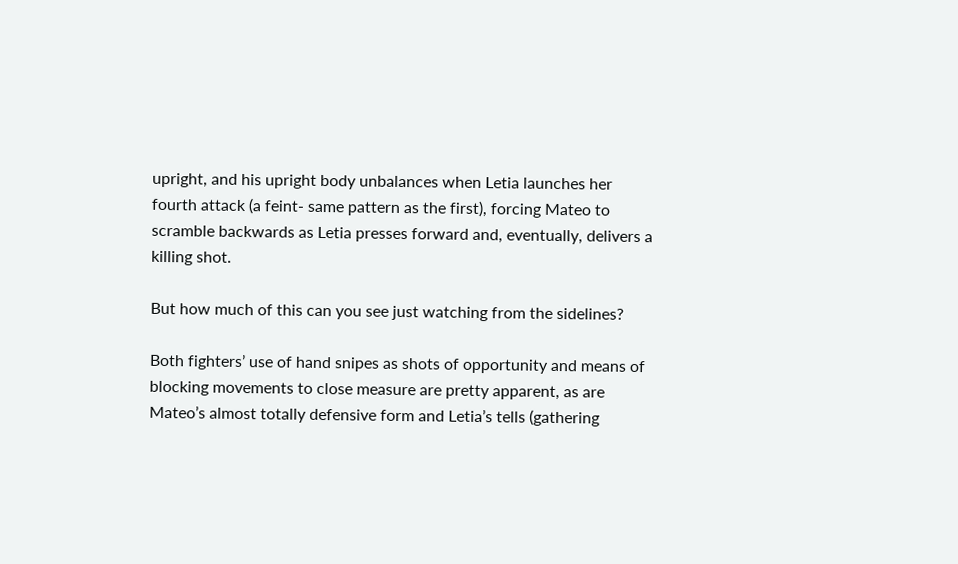upright, and his upright body unbalances when Letia launches her fourth attack (a feint- same pattern as the first), forcing Mateo to scramble backwards as Letia presses forward and, eventually, delivers a killing shot.

But how much of this can you see just watching from the sidelines?

Both fighters’ use of hand snipes as shots of opportunity and means of blocking movements to close measure are pretty apparent, as are Mateo’s almost totally defensive form and Letia’s tells (gathering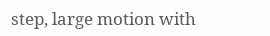step, large motion with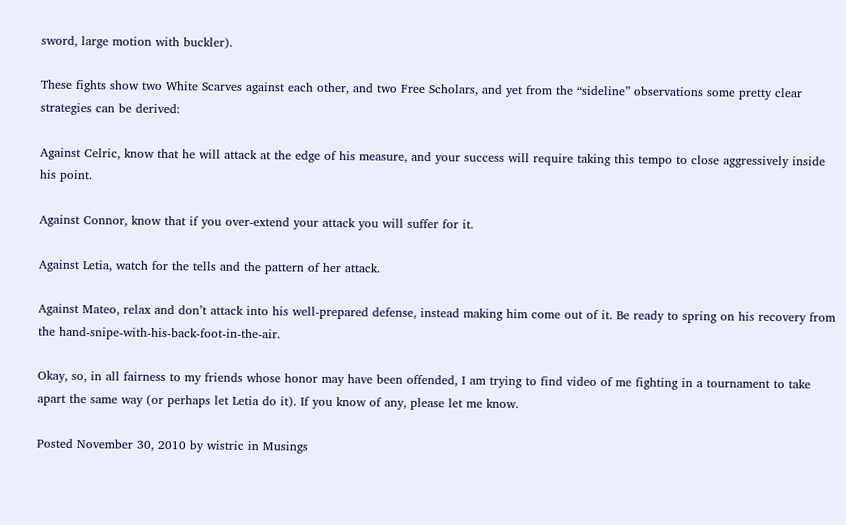sword, large motion with buckler).

These fights show two White Scarves against each other, and two Free Scholars, and yet from the “sideline” observations some pretty clear strategies can be derived:

Against Celric, know that he will attack at the edge of his measure, and your success will require taking this tempo to close aggressively inside his point.

Against Connor, know that if you over-extend your attack you will suffer for it.

Against Letia, watch for the tells and the pattern of her attack.

Against Mateo, relax and don’t attack into his well-prepared defense, instead making him come out of it. Be ready to spring on his recovery from the hand-snipe-with-his-back-foot-in-the-air.

Okay, so, in all fairness to my friends whose honor may have been offended, I am trying to find video of me fighting in a tournament to take apart the same way (or perhaps let Letia do it). If you know of any, please let me know.

Posted November 30, 2010 by wistric in Musings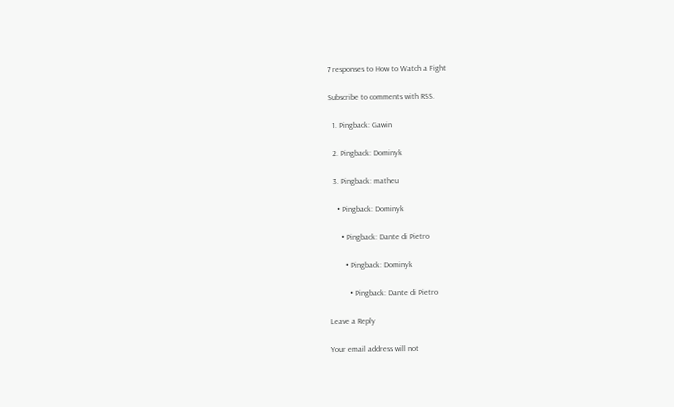7 responses to How to Watch a Fight

Subscribe to comments with RSS.

  1. Pingback: Gawin

  2. Pingback: Dominyk

  3. Pingback: matheu

    • Pingback: Dominyk

      • Pingback: Dante di Pietro

        • Pingback: Dominyk

          • Pingback: Dante di Pietro

Leave a Reply

Your email address will not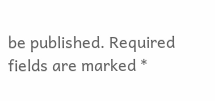be published. Required fields are marked *